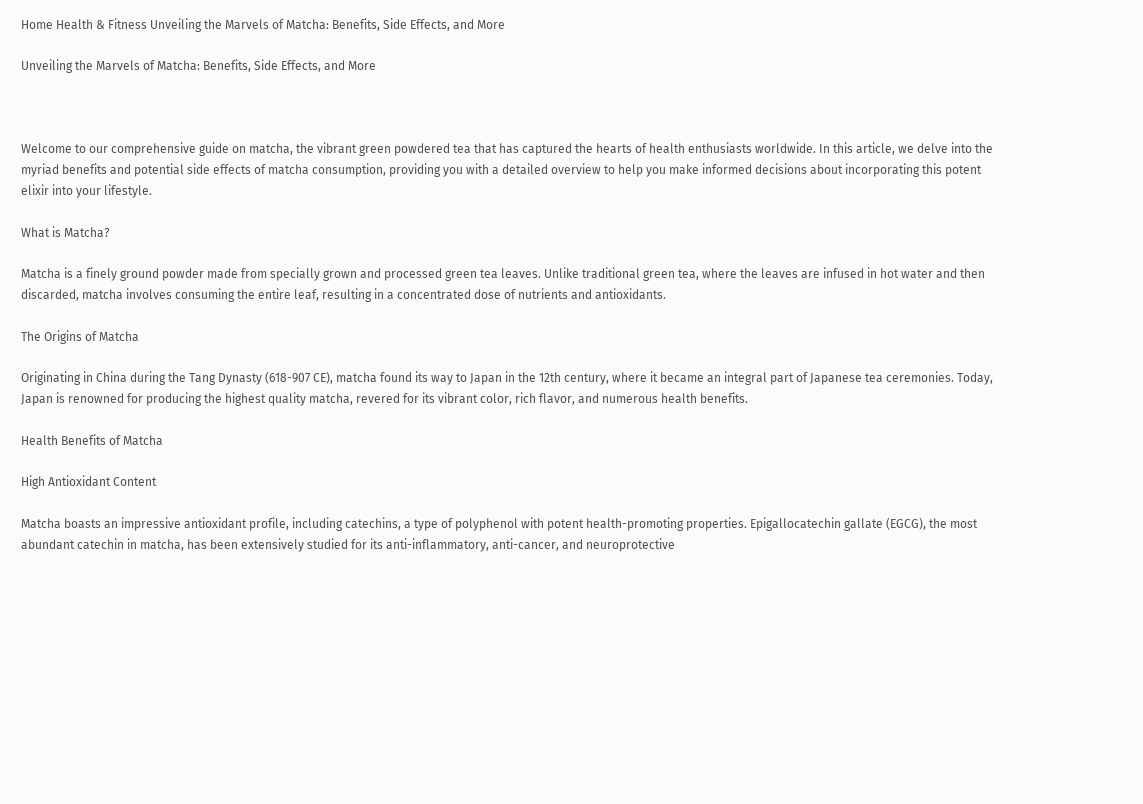Home Health & Fitness Unveiling the Marvels of Matcha: Benefits, Side Effects, and More

Unveiling the Marvels of Matcha: Benefits, Side Effects, and More



Welcome to our comprehensive guide on matcha, the vibrant green powdered tea that has captured the hearts of health enthusiasts worldwide. In this article, we delve into the myriad benefits and potential side effects of matcha consumption, providing you with a detailed overview to help you make informed decisions about incorporating this potent elixir into your lifestyle.

What is Matcha?

Matcha is a finely ground powder made from specially grown and processed green tea leaves. Unlike traditional green tea, where the leaves are infused in hot water and then discarded, matcha involves consuming the entire leaf, resulting in a concentrated dose of nutrients and antioxidants.

The Origins of Matcha

Originating in China during the Tang Dynasty (618-907 CE), matcha found its way to Japan in the 12th century, where it became an integral part of Japanese tea ceremonies. Today, Japan is renowned for producing the highest quality matcha, revered for its vibrant color, rich flavor, and numerous health benefits.

Health Benefits of Matcha

High Antioxidant Content

Matcha boasts an impressive antioxidant profile, including catechins, a type of polyphenol with potent health-promoting properties. Epigallocatechin gallate (EGCG), the most abundant catechin in matcha, has been extensively studied for its anti-inflammatory, anti-cancer, and neuroprotective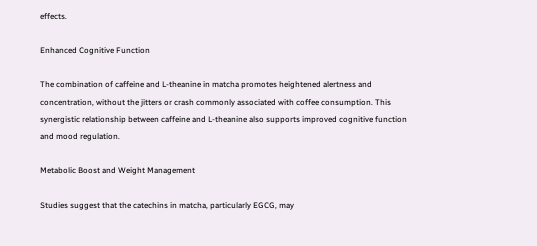effects.

Enhanced Cognitive Function

The combination of caffeine and L-theanine in matcha promotes heightened alertness and concentration, without the jitters or crash commonly associated with coffee consumption. This synergistic relationship between caffeine and L-theanine also supports improved cognitive function and mood regulation.

Metabolic Boost and Weight Management

Studies suggest that the catechins in matcha, particularly EGCG, may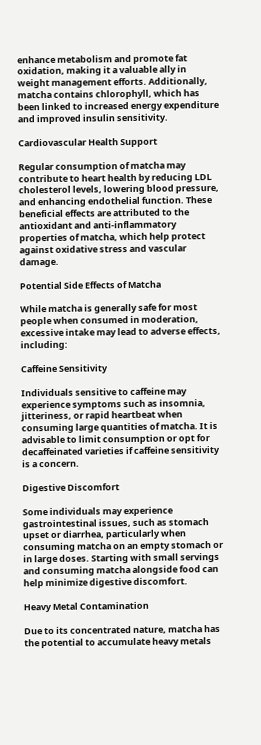enhance metabolism and promote fat oxidation, making it a valuable ally in weight management efforts. Additionally, matcha contains chlorophyll, which has been linked to increased energy expenditure and improved insulin sensitivity.

Cardiovascular Health Support

Regular consumption of matcha may contribute to heart health by reducing LDL cholesterol levels, lowering blood pressure, and enhancing endothelial function. These beneficial effects are attributed to the antioxidant and anti-inflammatory properties of matcha, which help protect against oxidative stress and vascular damage.

Potential Side Effects of Matcha

While matcha is generally safe for most people when consumed in moderation, excessive intake may lead to adverse effects, including:

Caffeine Sensitivity

Individuals sensitive to caffeine may experience symptoms such as insomnia, jitteriness, or rapid heartbeat when consuming large quantities of matcha. It is advisable to limit consumption or opt for decaffeinated varieties if caffeine sensitivity is a concern.

Digestive Discomfort

Some individuals may experience gastrointestinal issues, such as stomach upset or diarrhea, particularly when consuming matcha on an empty stomach or in large doses. Starting with small servings and consuming matcha alongside food can help minimize digestive discomfort.

Heavy Metal Contamination

Due to its concentrated nature, matcha has the potential to accumulate heavy metals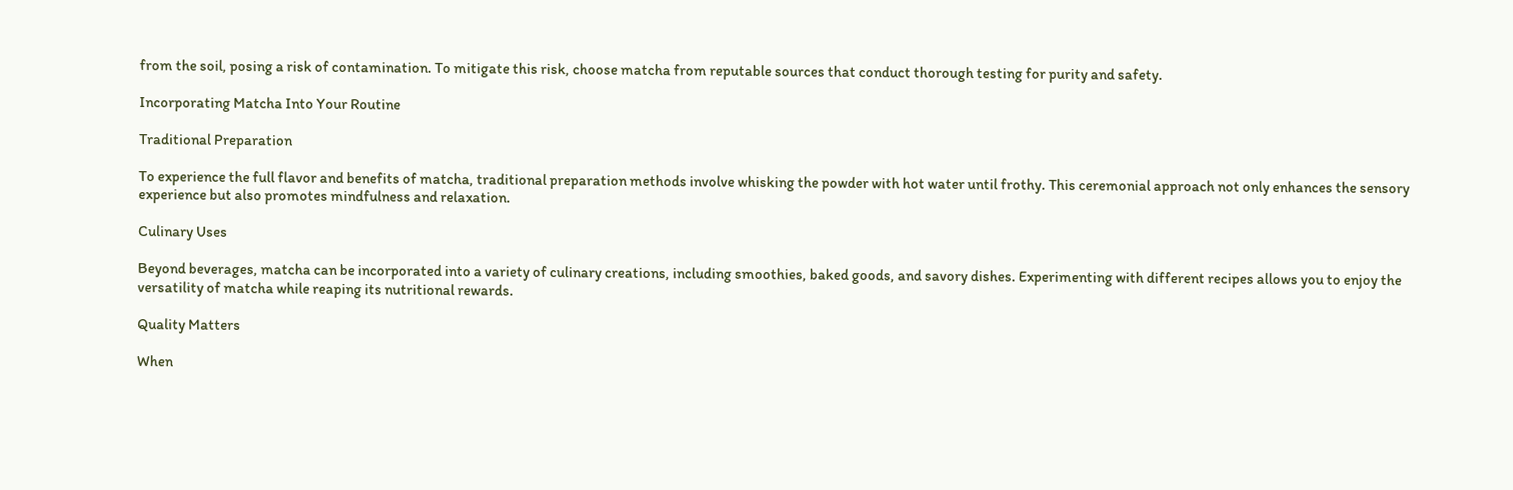from the soil, posing a risk of contamination. To mitigate this risk, choose matcha from reputable sources that conduct thorough testing for purity and safety.

Incorporating Matcha Into Your Routine

Traditional Preparation

To experience the full flavor and benefits of matcha, traditional preparation methods involve whisking the powder with hot water until frothy. This ceremonial approach not only enhances the sensory experience but also promotes mindfulness and relaxation.

Culinary Uses

Beyond beverages, matcha can be incorporated into a variety of culinary creations, including smoothies, baked goods, and savory dishes. Experimenting with different recipes allows you to enjoy the versatility of matcha while reaping its nutritional rewards.

Quality Matters

When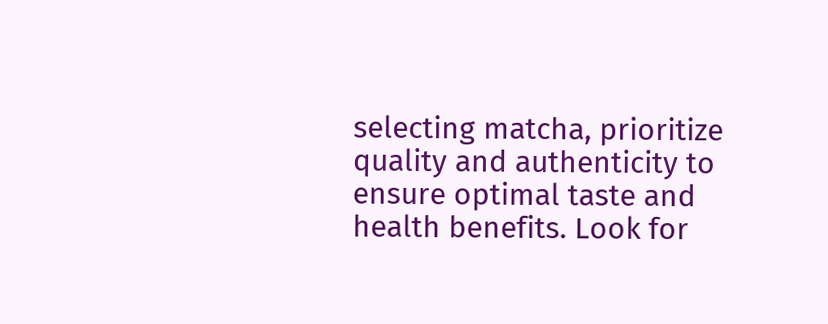selecting matcha, prioritize quality and authenticity to ensure optimal taste and health benefits. Look for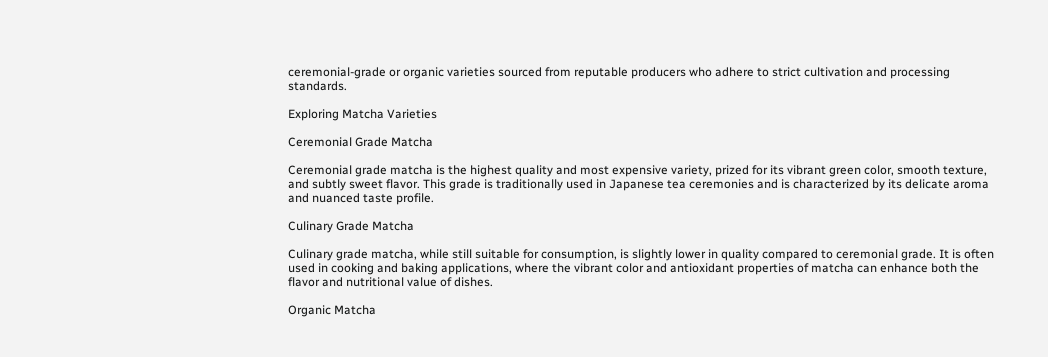ceremonial-grade or organic varieties sourced from reputable producers who adhere to strict cultivation and processing standards.

Exploring Matcha Varieties

Ceremonial Grade Matcha

Ceremonial grade matcha is the highest quality and most expensive variety, prized for its vibrant green color, smooth texture, and subtly sweet flavor. This grade is traditionally used in Japanese tea ceremonies and is characterized by its delicate aroma and nuanced taste profile.

Culinary Grade Matcha

Culinary grade matcha, while still suitable for consumption, is slightly lower in quality compared to ceremonial grade. It is often used in cooking and baking applications, where the vibrant color and antioxidant properties of matcha can enhance both the flavor and nutritional value of dishes.

Organic Matcha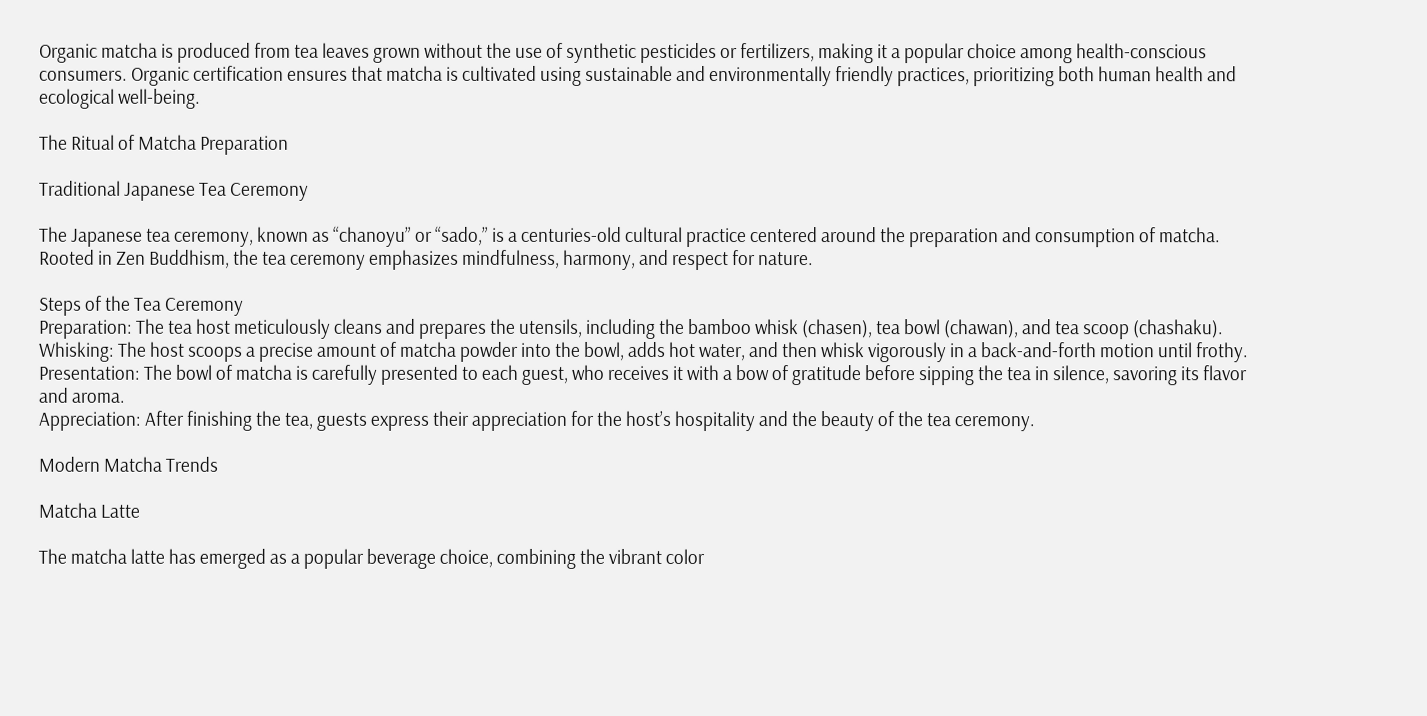Organic matcha is produced from tea leaves grown without the use of synthetic pesticides or fertilizers, making it a popular choice among health-conscious consumers. Organic certification ensures that matcha is cultivated using sustainable and environmentally friendly practices, prioritizing both human health and ecological well-being.

The Ritual of Matcha Preparation

Traditional Japanese Tea Ceremony

The Japanese tea ceremony, known as “chanoyu” or “sado,” is a centuries-old cultural practice centered around the preparation and consumption of matcha. Rooted in Zen Buddhism, the tea ceremony emphasizes mindfulness, harmony, and respect for nature.

Steps of the Tea Ceremony
Preparation: The tea host meticulously cleans and prepares the utensils, including the bamboo whisk (chasen), tea bowl (chawan), and tea scoop (chashaku).
Whisking: The host scoops a precise amount of matcha powder into the bowl, adds hot water, and then whisk vigorously in a back-and-forth motion until frothy.
Presentation: The bowl of matcha is carefully presented to each guest, who receives it with a bow of gratitude before sipping the tea in silence, savoring its flavor and aroma.
Appreciation: After finishing the tea, guests express their appreciation for the host’s hospitality and the beauty of the tea ceremony.

Modern Matcha Trends

Matcha Latte

The matcha latte has emerged as a popular beverage choice, combining the vibrant color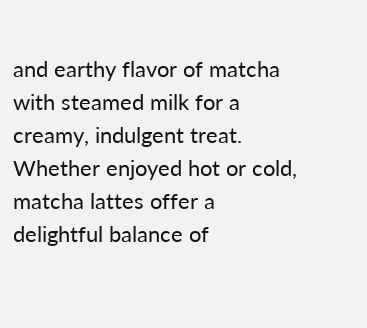and earthy flavor of matcha with steamed milk for a creamy, indulgent treat. Whether enjoyed hot or cold, matcha lattes offer a delightful balance of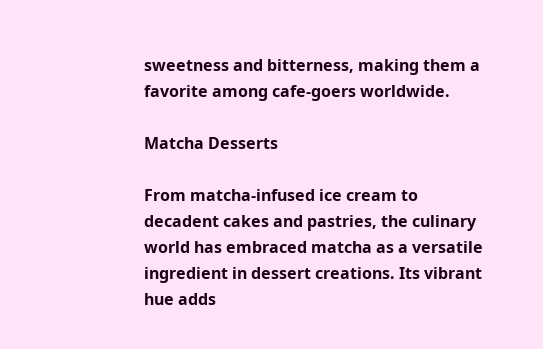sweetness and bitterness, making them a favorite among cafe-goers worldwide.

Matcha Desserts

From matcha-infused ice cream to decadent cakes and pastries, the culinary world has embraced matcha as a versatile ingredient in dessert creations. Its vibrant hue adds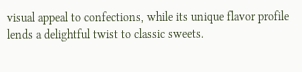visual appeal to confections, while its unique flavor profile lends a delightful twist to classic sweets.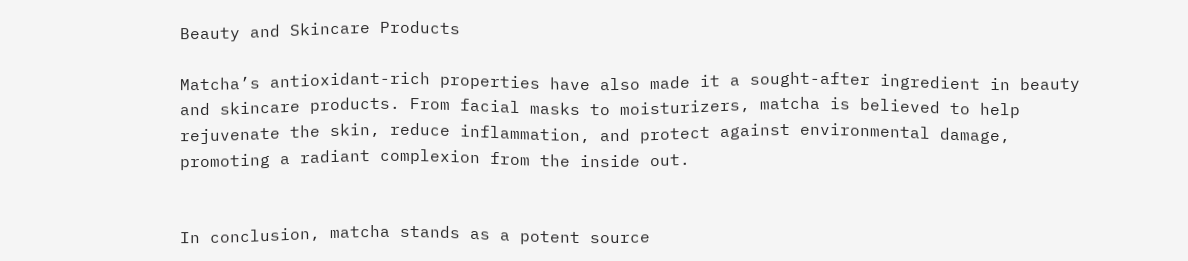Beauty and Skincare Products

Matcha’s antioxidant-rich properties have also made it a sought-after ingredient in beauty and skincare products. From facial masks to moisturizers, matcha is believed to help rejuvenate the skin, reduce inflammation, and protect against environmental damage, promoting a radiant complexion from the inside out.


In conclusion, matcha stands as a potent source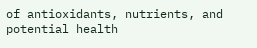of antioxidants, nutrients, and potential health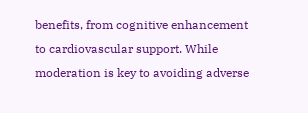benefits, from cognitive enhancement to cardiovascular support. While moderation is key to avoiding adverse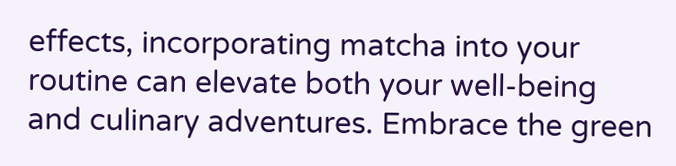effects, incorporating matcha into your routine can elevate both your well-being and culinary adventures. Embrace the green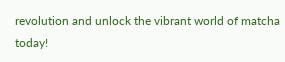revolution and unlock the vibrant world of matcha today!